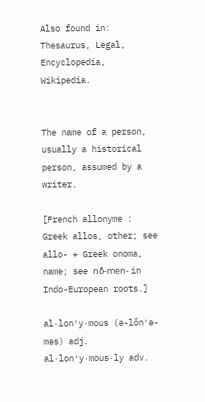Also found in: Thesaurus, Legal, Encyclopedia, Wikipedia.


The name of a person, usually a historical person, assumed by a writer.

[French allonyme : Greek allos, other; see allo- + Greek onoma, name; see nō̆-men- in Indo-European roots.]

al·lon′y·mous (ə-lŏn′ə-məs) adj.
al·lon′y·mous·ly adv.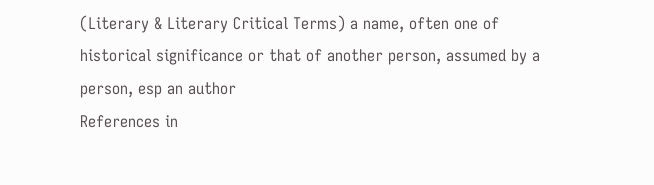(Literary & Literary Critical Terms) a name, often one of historical significance or that of another person, assumed by a person, esp an author
References in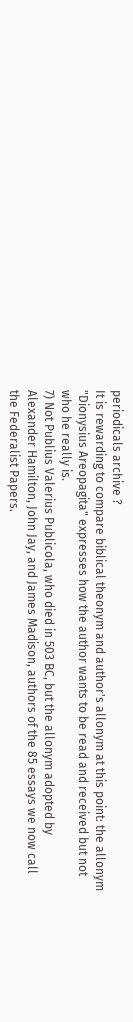periodicals archive ?
It is rewarding to compare biblical theonym and author's allonym at this point: the allonym "Dionysius Areopagita" expresses how the author wants to be read and received but not who he really is.
7) Not Publius Valerius Publicola, who died in 503 BC, but the allonym adopted by Alexander Hamilton, John Jay, and James Madison, authors of the 85 essays we now call the Federalist Papers.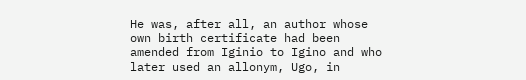He was, after all, an author whose own birth certificate had been amended from Iginio to Igino and who later used an allonym, Ugo, in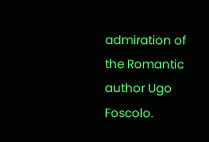admiration of the Romantic author Ugo Foscolo.